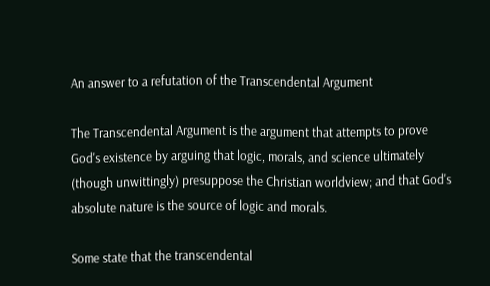An answer to a refutation of the Transcendental Argument

The Transcendental Argument is the argument that attempts to prove God's existence by arguing that logic, morals, and science ultimately (though unwittingly) presuppose the Christian worldview; and that God's absolute nature is the source of logic and morals.

Some state that the transcendental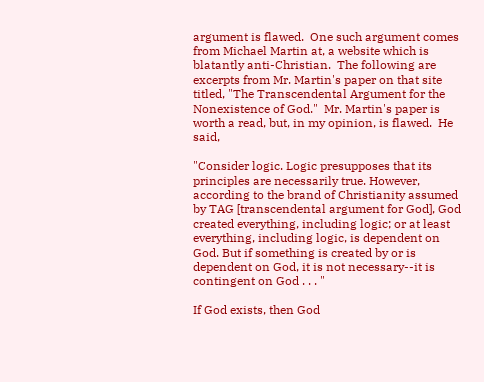argument is flawed.  One such argument comes from Michael Martin at, a website which is blatantly anti-Christian.  The following are excerpts from Mr. Martin's paper on that site titled, "The Transcendental Argument for the Nonexistence of God."  Mr. Martin's paper is worth a read, but, in my opinion, is flawed.  He said,

"Consider logic. Logic presupposes that its principles are necessarily true. However, according to the brand of Christianity assumed by TAG [transcendental argument for God], God created everything, including logic; or at least everything, including logic, is dependent on God. But if something is created by or is dependent on God, it is not necessary--it is contingent on God . . . "

If God exists, then God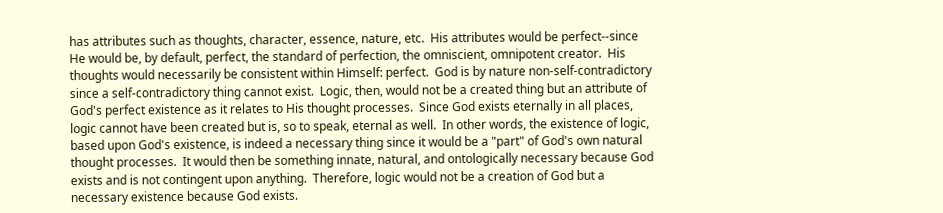has attributes such as thoughts, character, essence, nature, etc.  His attributes would be perfect--since He would be, by default, perfect, the standard of perfection, the omniscient, omnipotent creator.  His thoughts would necessarily be consistent within Himself: perfect.  God is by nature non-self-contradictory since a self-contradictory thing cannot exist.  Logic, then, would not be a created thing but an attribute of God's perfect existence as it relates to His thought processes.  Since God exists eternally in all places, logic cannot have been created but is, so to speak, eternal as well.  In other words, the existence of logic, based upon God's existence, is indeed a necessary thing since it would be a "part" of God's own natural thought processes.  It would then be something innate, natural, and ontologically necessary because God exists and is not contingent upon anything.  Therefore, logic would not be a creation of God but a necessary existence because God exists.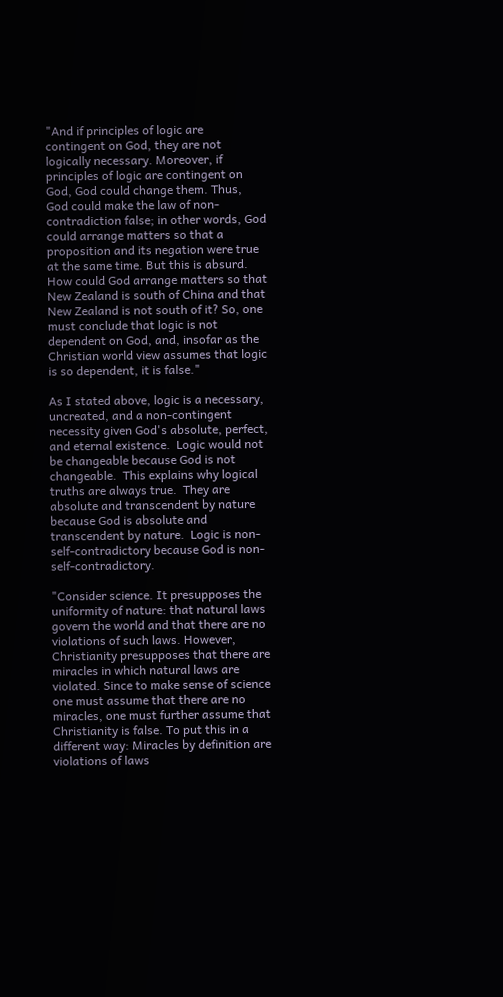"And if principles of logic are contingent on God, they are not logically necessary. Moreover, if principles of logic are contingent on God, God could change them. Thus, God could make the law of non-contradiction false; in other words, God could arrange matters so that a proposition and its negation were true at the same time. But this is absurd. How could God arrange matters so that New Zealand is south of China and that New Zealand is not south of it? So, one must conclude that logic is not dependent on God, and, insofar as the Christian world view assumes that logic is so dependent, it is false."

As I stated above, logic is a necessary, uncreated, and a non-contingent necessity given God's absolute, perfect, and eternal existence.  Logic would not be changeable because God is not changeable.  This explains why logical truths are always true.  They are absolute and transcendent by nature because God is absolute and transcendent by nature.  Logic is non-self-contradictory because God is non-self-contradictory.

"Consider science. It presupposes the uniformity of nature: that natural laws govern the world and that there are no violations of such laws. However, Christianity presupposes that there are miracles in which natural laws are violated. Since to make sense of science one must assume that there are no miracles, one must further assume that Christianity is false. To put this in a different way: Miracles by definition are violations of laws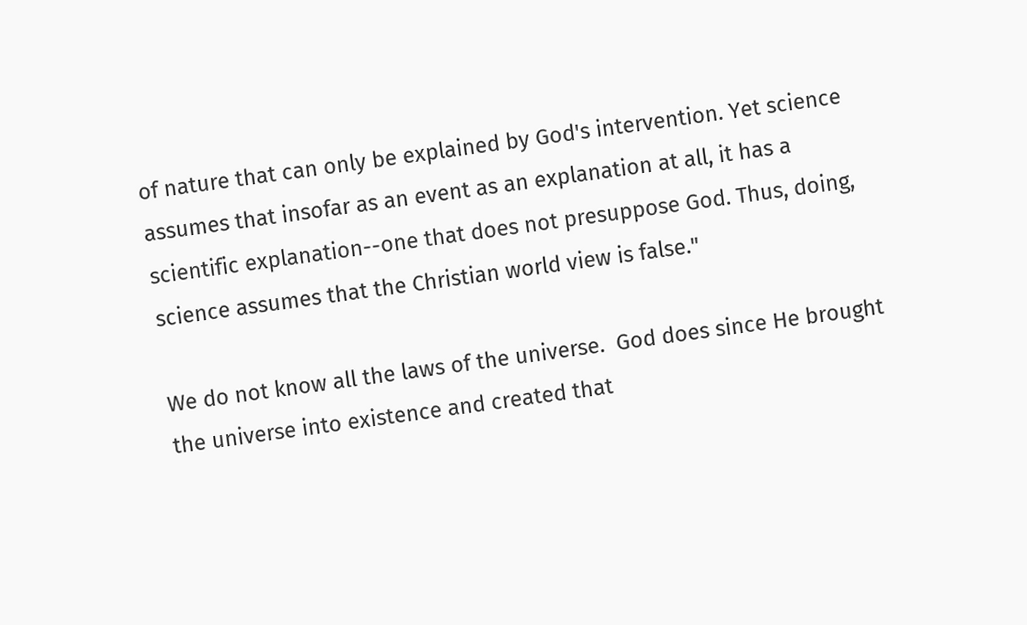of nature that can only be explained by God's intervention. Yet science assumes that insofar as an event as an explanation at all, it has a scientific explanation--one that does not presuppose God. Thus, doing, science assumes that the Christian world view is false."

We do not know all the laws of the universe.  God does since He brought the universe into existence and created that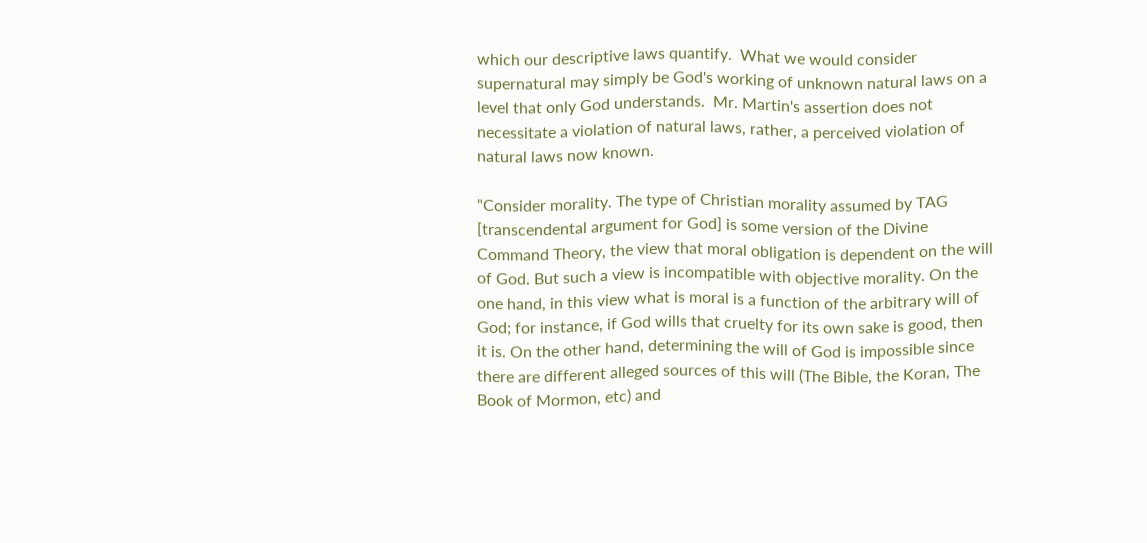which our descriptive laws quantify.  What we would consider supernatural may simply be God's working of unknown natural laws on a level that only God understands.  Mr. Martin's assertion does not necessitate a violation of natural laws, rather, a perceived violation of natural laws now known.

"Consider morality. The type of Christian morality assumed by TAG [transcendental argument for God] is some version of the Divine Command Theory, the view that moral obligation is dependent on the will of God. But such a view is incompatible with objective morality. On the one hand, in this view what is moral is a function of the arbitrary will of God; for instance, if God wills that cruelty for its own sake is good, then it is. On the other hand, determining the will of God is impossible since there are different alleged sources of this will (The Bible, the Koran, The Book of Mormon, etc) and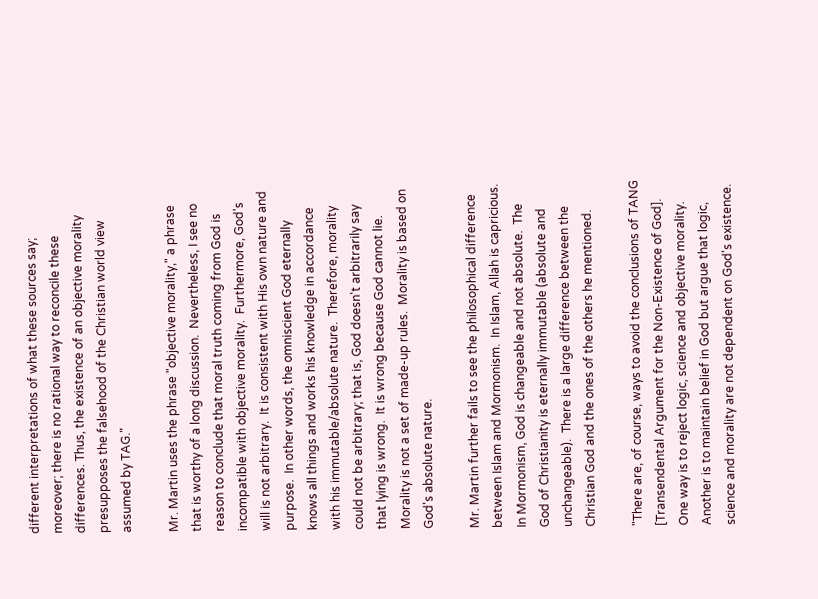different interpretations of what these sources say; moreover; there is no rational way to reconcile these differences. Thus, the existence of an objective morality presupposes the falsehood of the Christian world view assumed by TAG."

Mr. Martin uses the phrase "objective morality," a phrase that is worthy of a long discussion.  Nevertheless, I see no reason to conclude that moral truth coming from God is incompatible with objective morality.  Furthermore, God's will is not arbitrary.  It is consistent with His own nature and purpose.  In other words, the omniscient God eternally knows all things and works his knowledge in accordance with his immutable/absolute nature.  Therefore, morality could not be arbitrary; that is, God doesn't arbitrarily say that lying is wrong.  It is wrong because God cannot lie.  Morality is not a set of made-up rules.  Morality is based on God's absolute nature.

Mr. Martin further fails to see the philosophical difference between Islam and Mormonism.  In Islam, Allah is capricious.  In Mormonism, God is changeable and not absolute.  The God of Christianity is eternally immutable (absolute and unchangeable).  There is a large difference between the Christian God and the ones of the others he mentioned.

"There are, of course, ways to avoid the conclusions of TANG [Transendental Argument for the Non-Existence of God]. One way is to reject logic, science and objective morality. Another is to maintain belief in God but argue that logic, science and morality are not dependent on God's existence.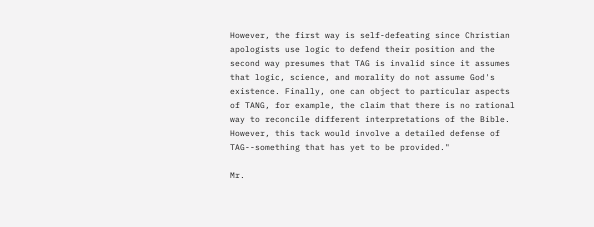However, the first way is self-defeating since Christian apologists use logic to defend their position and the second way presumes that TAG is invalid since it assumes that logic, science, and morality do not assume God's existence. Finally, one can object to particular aspects of TANG, for example, the claim that there is no rational way to reconcile different interpretations of the Bible. However, this tack would involve a detailed defense of TAG--something that has yet to be provided."

Mr.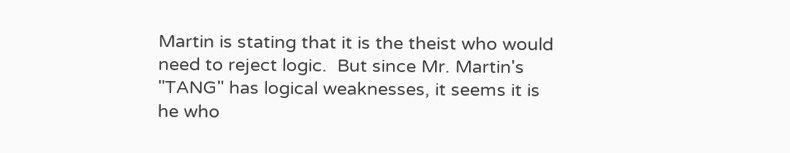Martin is stating that it is the theist who would need to reject logic.  But since Mr. Martin's "TANG" has logical weaknesses, it seems it is he who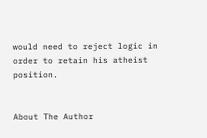would need to reject logic in order to retain his atheist position.


About The Author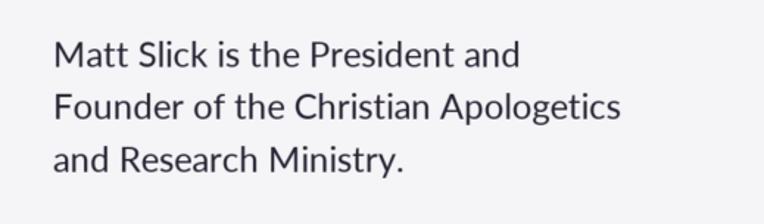Matt Slick is the President and Founder of the Christian Apologetics and Research Ministry.